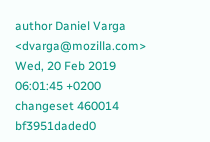author Daniel Varga <dvarga@mozilla.com>
Wed, 20 Feb 2019 06:01:45 +0200
changeset 460014 bf3951daded0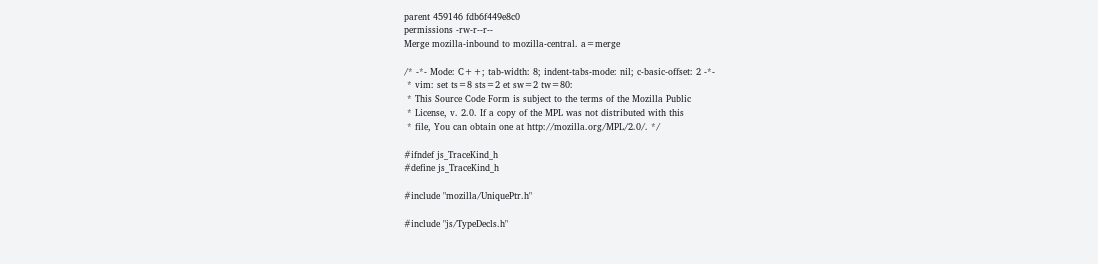parent 459146 fdb6f449e8c0
permissions -rw-r--r--
Merge mozilla-inbound to mozilla-central. a=merge

/* -*- Mode: C++; tab-width: 8; indent-tabs-mode: nil; c-basic-offset: 2 -*-
 * vim: set ts=8 sts=2 et sw=2 tw=80:
 * This Source Code Form is subject to the terms of the Mozilla Public
 * License, v. 2.0. If a copy of the MPL was not distributed with this
 * file, You can obtain one at http://mozilla.org/MPL/2.0/. */

#ifndef js_TraceKind_h
#define js_TraceKind_h

#include "mozilla/UniquePtr.h"

#include "js/TypeDecls.h"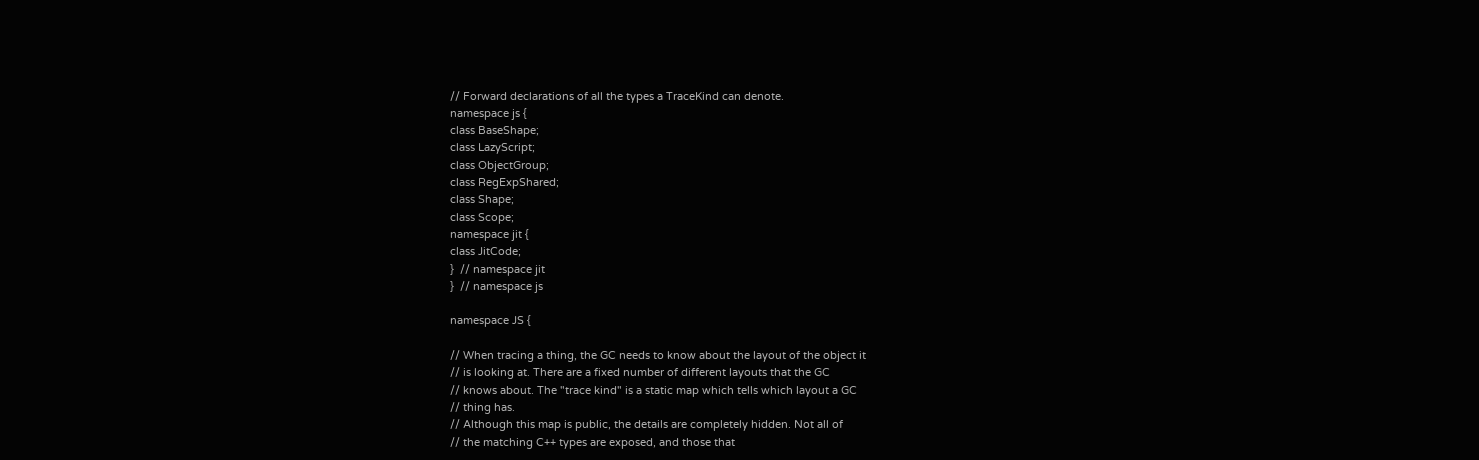// Forward declarations of all the types a TraceKind can denote.
namespace js {
class BaseShape;
class LazyScript;
class ObjectGroup;
class RegExpShared;
class Shape;
class Scope;
namespace jit {
class JitCode;
}  // namespace jit
}  // namespace js

namespace JS {

// When tracing a thing, the GC needs to know about the layout of the object it
// is looking at. There are a fixed number of different layouts that the GC
// knows about. The "trace kind" is a static map which tells which layout a GC
// thing has.
// Although this map is public, the details are completely hidden. Not all of
// the matching C++ types are exposed, and those that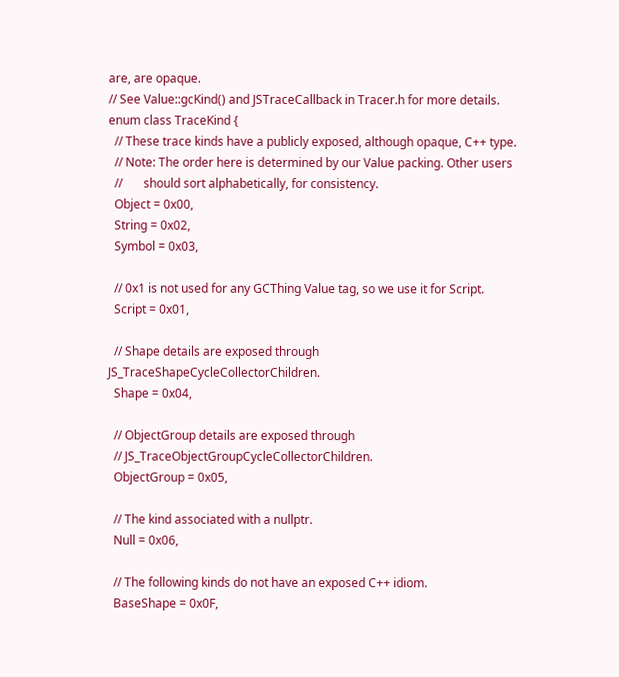are, are opaque.
// See Value::gcKind() and JSTraceCallback in Tracer.h for more details.
enum class TraceKind {
  // These trace kinds have a publicly exposed, although opaque, C++ type.
  // Note: The order here is determined by our Value packing. Other users
  //       should sort alphabetically, for consistency.
  Object = 0x00,
  String = 0x02,
  Symbol = 0x03,

  // 0x1 is not used for any GCThing Value tag, so we use it for Script.
  Script = 0x01,

  // Shape details are exposed through JS_TraceShapeCycleCollectorChildren.
  Shape = 0x04,

  // ObjectGroup details are exposed through
  // JS_TraceObjectGroupCycleCollectorChildren.
  ObjectGroup = 0x05,

  // The kind associated with a nullptr.
  Null = 0x06,

  // The following kinds do not have an exposed C++ idiom.
  BaseShape = 0x0F,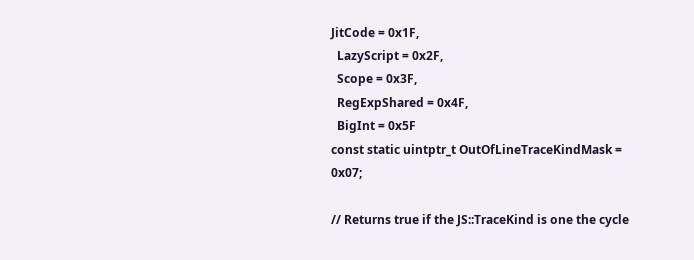JitCode = 0x1F,
  LazyScript = 0x2F,
  Scope = 0x3F,
  RegExpShared = 0x4F,
  BigInt = 0x5F
const static uintptr_t OutOfLineTraceKindMask = 0x07;

// Returns true if the JS::TraceKind is one the cycle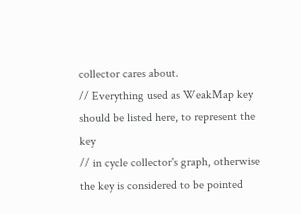collector cares about.
// Everything used as WeakMap key should be listed here, to represent the key
// in cycle collector's graph, otherwise the key is considered to be pointed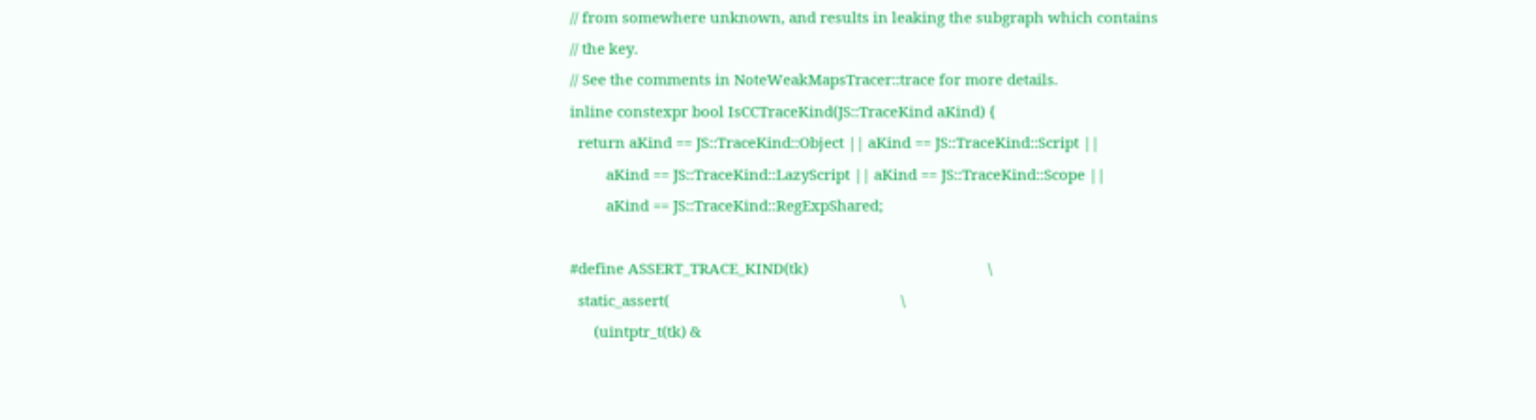// from somewhere unknown, and results in leaking the subgraph which contains
// the key.
// See the comments in NoteWeakMapsTracer::trace for more details.
inline constexpr bool IsCCTraceKind(JS::TraceKind aKind) {
  return aKind == JS::TraceKind::Object || aKind == JS::TraceKind::Script ||
         aKind == JS::TraceKind::LazyScript || aKind == JS::TraceKind::Scope ||
         aKind == JS::TraceKind::RegExpShared;

#define ASSERT_TRACE_KIND(tk)                                             \
  static_assert(                                                          \
      (uintptr_t(tk) &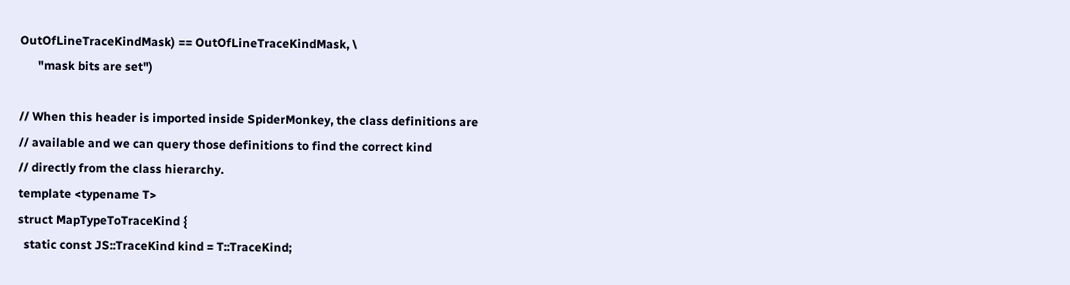OutOfLineTraceKindMask) == OutOfLineTraceKindMask, \
      "mask bits are set")

// When this header is imported inside SpiderMonkey, the class definitions are
// available and we can query those definitions to find the correct kind
// directly from the class hierarchy.
template <typename T>
struct MapTypeToTraceKind {
  static const JS::TraceKind kind = T::TraceKind;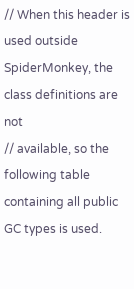// When this header is used outside SpiderMonkey, the class definitions are not
// available, so the following table containing all public GC types is used.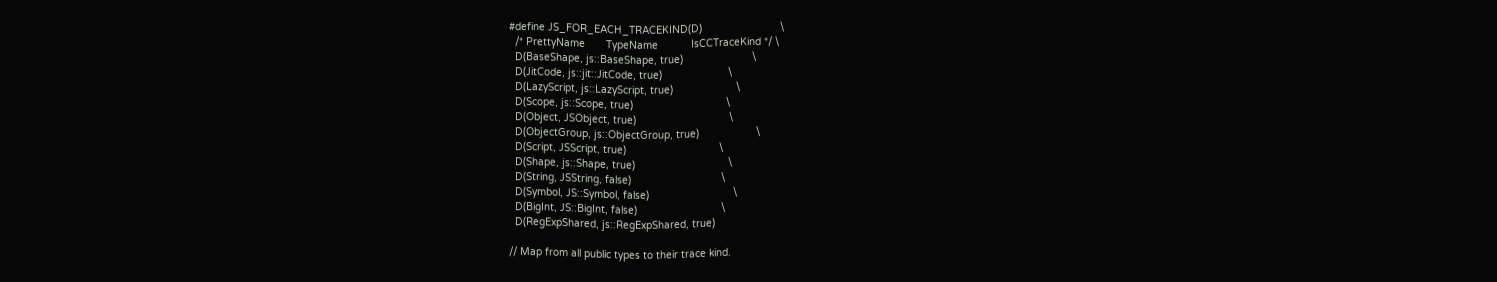#define JS_FOR_EACH_TRACEKIND(D)                          \
  /* PrettyName       TypeName           IsCCTraceKind */ \
  D(BaseShape, js::BaseShape, true)                       \
  D(JitCode, js::jit::JitCode, true)                      \
  D(LazyScript, js::LazyScript, true)                     \
  D(Scope, js::Scope, true)                               \
  D(Object, JSObject, true)                               \
  D(ObjectGroup, js::ObjectGroup, true)                   \
  D(Script, JSScript, true)                               \
  D(Shape, js::Shape, true)                               \
  D(String, JSString, false)                              \
  D(Symbol, JS::Symbol, false)                            \
  D(BigInt, JS::BigInt, false)                            \
  D(RegExpShared, js::RegExpShared, true)

// Map from all public types to their trace kind.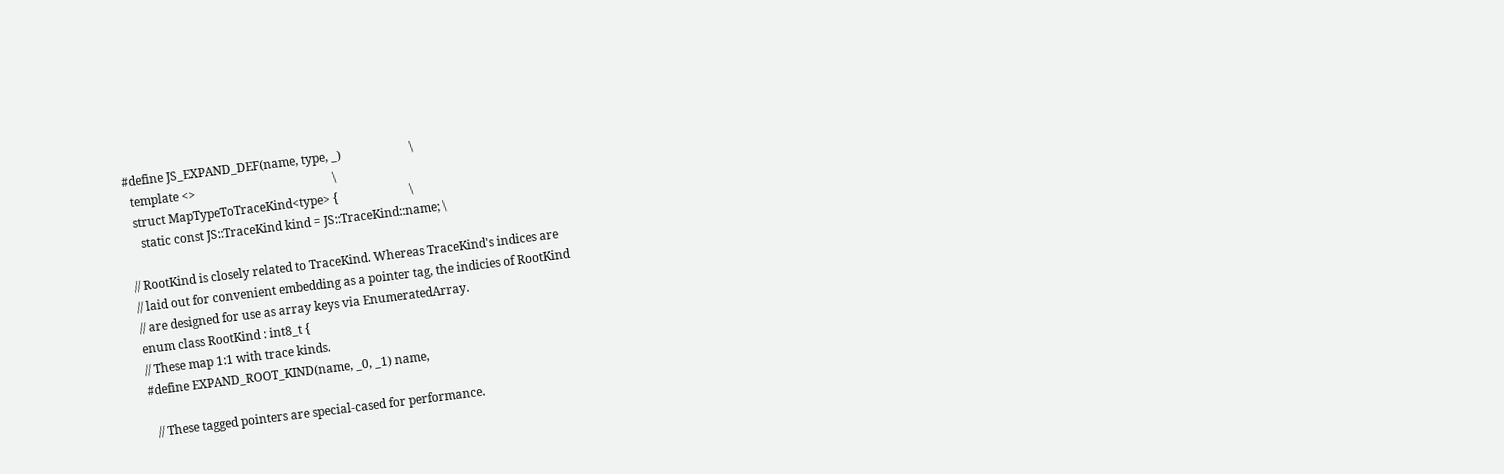#define JS_EXPAND_DEF(name, type, _)                       \
  template <>                                              \
  struct MapTypeToTraceKind<type> {                        \
    static const JS::TraceKind kind = JS::TraceKind::name; \

// RootKind is closely related to TraceKind. Whereas TraceKind's indices are
// laid out for convenient embedding as a pointer tag, the indicies of RootKind
// are designed for use as array keys via EnumeratedArray.
enum class RootKind : int8_t {
// These map 1:1 with trace kinds.
#define EXPAND_ROOT_KIND(name, _0, _1) name,

  // These tagged pointers are special-cased for performance.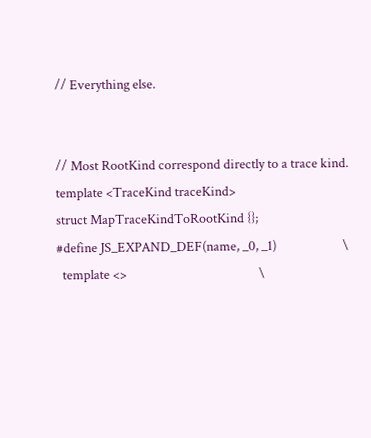// Everything else.


// Most RootKind correspond directly to a trace kind.
template <TraceKind traceKind>
struct MapTraceKindToRootKind {};
#define JS_EXPAND_DEF(name, _0, _1)                      \
  template <>                                            \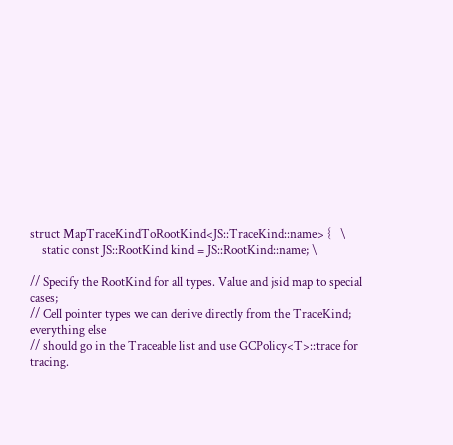struct MapTraceKindToRootKind<JS::TraceKind::name> {   \
    static const JS::RootKind kind = JS::RootKind::name; \

// Specify the RootKind for all types. Value and jsid map to special cases;
// Cell pointer types we can derive directly from the TraceKind; everything else
// should go in the Traceable list and use GCPolicy<T>::trace for tracing.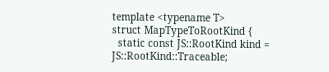template <typename T>
struct MapTypeToRootKind {
  static const JS::RootKind kind = JS::RootKind::Traceable;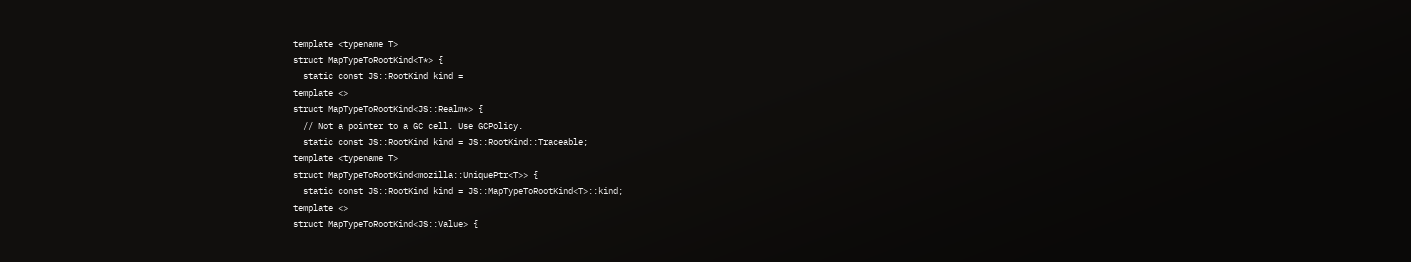template <typename T>
struct MapTypeToRootKind<T*> {
  static const JS::RootKind kind =
template <>
struct MapTypeToRootKind<JS::Realm*> {
  // Not a pointer to a GC cell. Use GCPolicy.
  static const JS::RootKind kind = JS::RootKind::Traceable;
template <typename T>
struct MapTypeToRootKind<mozilla::UniquePtr<T>> {
  static const JS::RootKind kind = JS::MapTypeToRootKind<T>::kind;
template <>
struct MapTypeToRootKind<JS::Value> {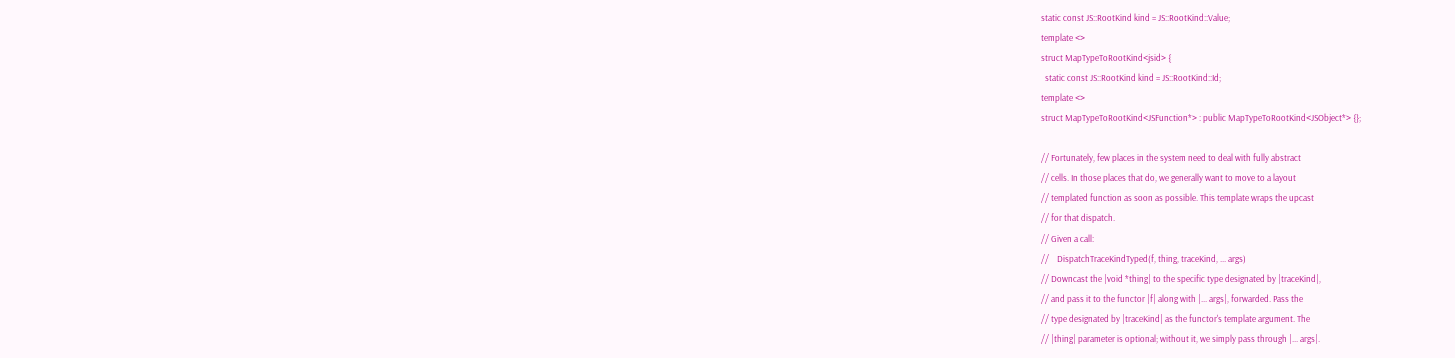static const JS::RootKind kind = JS::RootKind::Value;
template <>
struct MapTypeToRootKind<jsid> {
  static const JS::RootKind kind = JS::RootKind::Id;
template <>
struct MapTypeToRootKind<JSFunction*> : public MapTypeToRootKind<JSObject*> {};

// Fortunately, few places in the system need to deal with fully abstract
// cells. In those places that do, we generally want to move to a layout
// templated function as soon as possible. This template wraps the upcast
// for that dispatch.
// Given a call:
//    DispatchTraceKindTyped(f, thing, traceKind, ... args)
// Downcast the |void *thing| to the specific type designated by |traceKind|,
// and pass it to the functor |f| along with |... args|, forwarded. Pass the
// type designated by |traceKind| as the functor's template argument. The
// |thing| parameter is optional; without it, we simply pass through |... args|.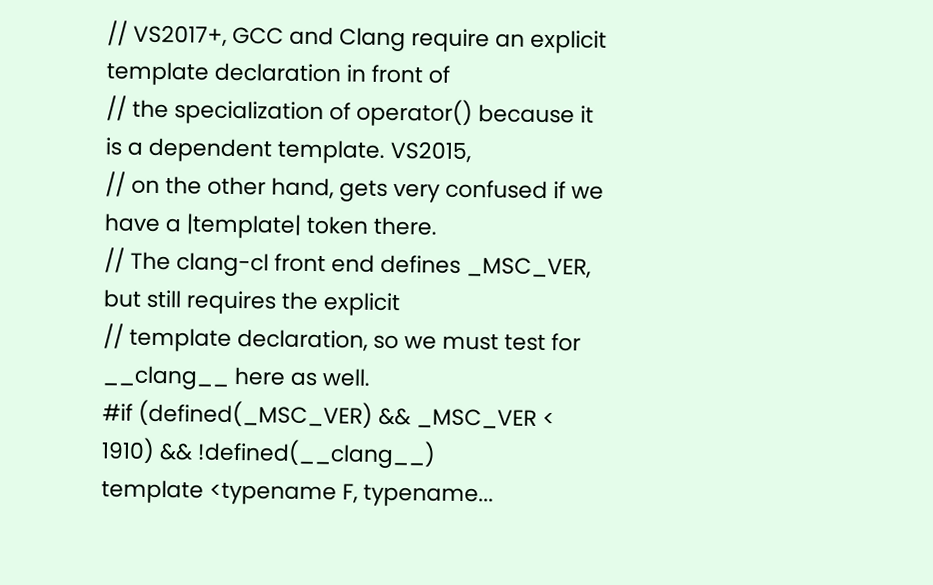// VS2017+, GCC and Clang require an explicit template declaration in front of
// the specialization of operator() because it is a dependent template. VS2015,
// on the other hand, gets very confused if we have a |template| token there.
// The clang-cl front end defines _MSC_VER, but still requires the explicit
// template declaration, so we must test for __clang__ here as well.
#if (defined(_MSC_VER) && _MSC_VER < 1910) && !defined(__clang__)
template <typename F, typename...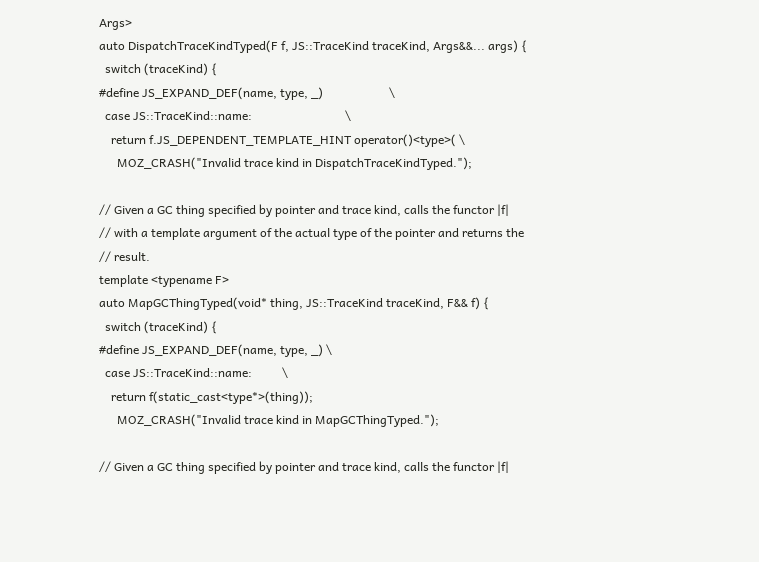Args>
auto DispatchTraceKindTyped(F f, JS::TraceKind traceKind, Args&&... args) {
  switch (traceKind) {
#define JS_EXPAND_DEF(name, type, _)                      \
  case JS::TraceKind::name:                               \
    return f.JS_DEPENDENT_TEMPLATE_HINT operator()<type>( \
      MOZ_CRASH("Invalid trace kind in DispatchTraceKindTyped.");

// Given a GC thing specified by pointer and trace kind, calls the functor |f|
// with a template argument of the actual type of the pointer and returns the
// result.
template <typename F>
auto MapGCThingTyped(void* thing, JS::TraceKind traceKind, F&& f) {
  switch (traceKind) {
#define JS_EXPAND_DEF(name, type, _) \
  case JS::TraceKind::name:          \
    return f(static_cast<type*>(thing));
      MOZ_CRASH("Invalid trace kind in MapGCThingTyped.");

// Given a GC thing specified by pointer and trace kind, calls the functor |f|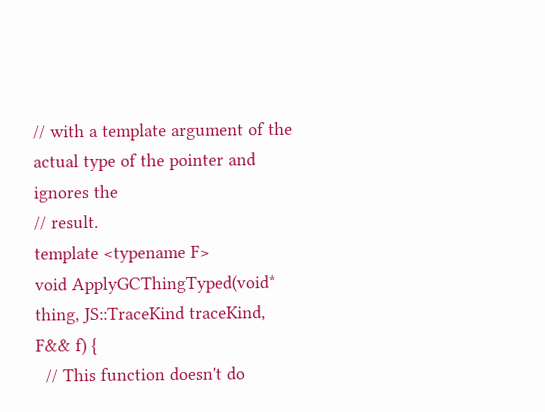// with a template argument of the actual type of the pointer and ignores the
// result.
template <typename F>
void ApplyGCThingTyped(void* thing, JS::TraceKind traceKind, F&& f) {
  // This function doesn't do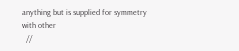anything but is supplied for symmetry with other
  //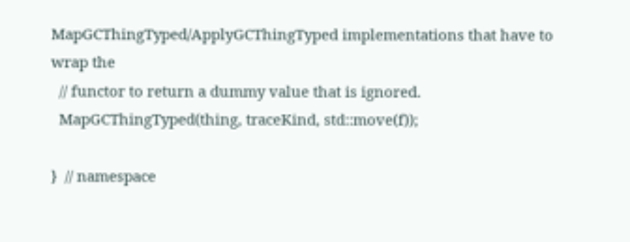MapGCThingTyped/ApplyGCThingTyped implementations that have to wrap the
  // functor to return a dummy value that is ignored.
  MapGCThingTyped(thing, traceKind, std::move(f));

}  // namespace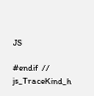JS

#endif  // js_TraceKind_h